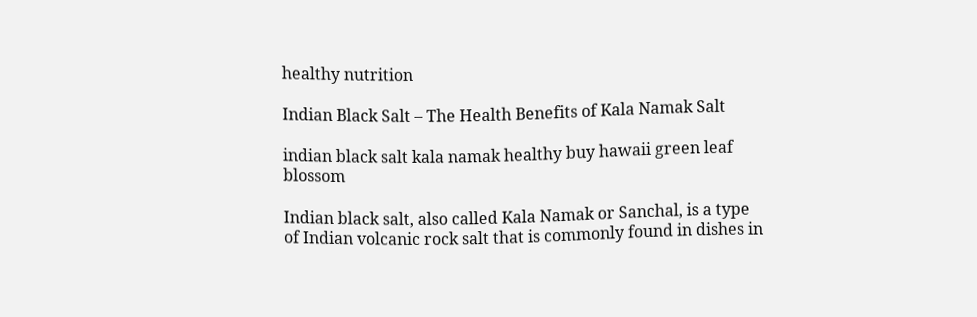healthy nutrition

Indian Black Salt – The Health Benefits of Kala Namak Salt

indian black salt kala namak healthy buy hawaii green leaf blossom

Indian black salt, also called Kala Namak or Sanchal, is a type of Indian volcanic rock salt that is commonly found in dishes in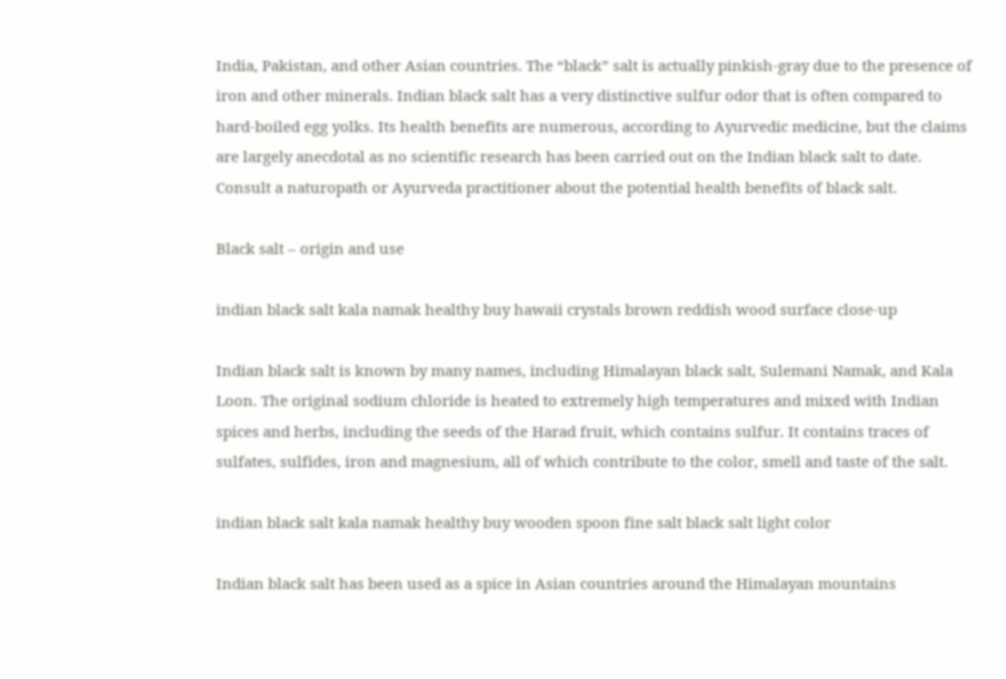India, Pakistan, and other Asian countries. The “black” salt is actually pinkish-gray due to the presence of iron and other minerals. Indian black salt has a very distinctive sulfur odor that is often compared to hard-boiled egg yolks. Its health benefits are numerous, according to Ayurvedic medicine, but the claims are largely anecdotal as no scientific research has been carried out on the Indian black salt to date. Consult a naturopath or Ayurveda practitioner about the potential health benefits of black salt.

Black salt – origin and use

indian black salt kala namak healthy buy hawaii crystals brown reddish wood surface close-up

Indian black salt is known by many names, including Himalayan black salt, Sulemani Namak, and Kala Loon. The original sodium chloride is heated to extremely high temperatures and mixed with Indian spices and herbs, including the seeds of the Harad fruit, which contains sulfur. It contains traces of sulfates, sulfides, iron and magnesium, all of which contribute to the color, smell and taste of the salt.

indian black salt kala namak healthy buy wooden spoon fine salt black salt light color

Indian black salt has been used as a spice in Asian countries around the Himalayan mountains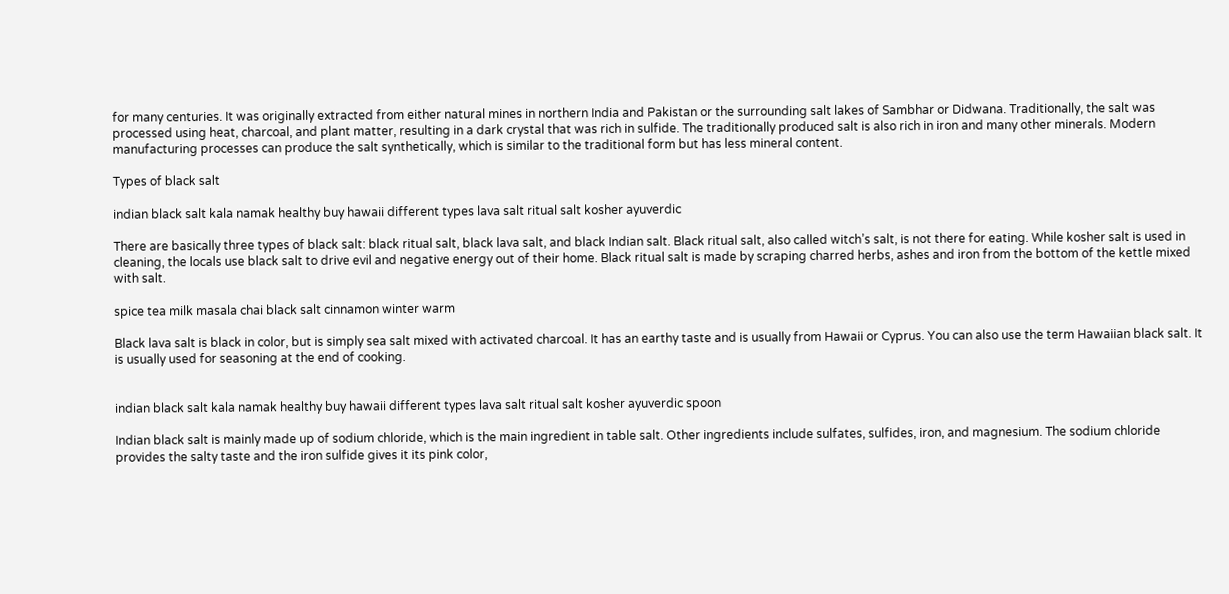for many centuries. It was originally extracted from either natural mines in northern India and Pakistan or the surrounding salt lakes of Sambhar or Didwana. Traditionally, the salt was processed using heat, charcoal, and plant matter, resulting in a dark crystal that was rich in sulfide. The traditionally produced salt is also rich in iron and many other minerals. Modern manufacturing processes can produce the salt synthetically, which is similar to the traditional form but has less mineral content.

Types of black salt

indian black salt kala namak healthy buy hawaii different types lava salt ritual salt kosher ayuverdic

There are basically three types of black salt: black ritual salt, black lava salt, and black Indian salt. Black ritual salt, also called witch’s salt, is not there for eating. While kosher salt is used in cleaning, the locals use black salt to drive evil and negative energy out of their home. Black ritual salt is made by scraping charred herbs, ashes and iron from the bottom of the kettle mixed with salt.

spice tea milk masala chai black salt cinnamon winter warm

Black lava salt is black in color, but is simply sea salt mixed with activated charcoal. It has an earthy taste and is usually from Hawaii or Cyprus. You can also use the term Hawaiian black salt. It is usually used for seasoning at the end of cooking.


indian black salt kala namak healthy buy hawaii different types lava salt ritual salt kosher ayuverdic spoon

Indian black salt is mainly made up of sodium chloride, which is the main ingredient in table salt. Other ingredients include sulfates, sulfides, iron, and magnesium. The sodium chloride provides the salty taste and the iron sulfide gives it its pink color,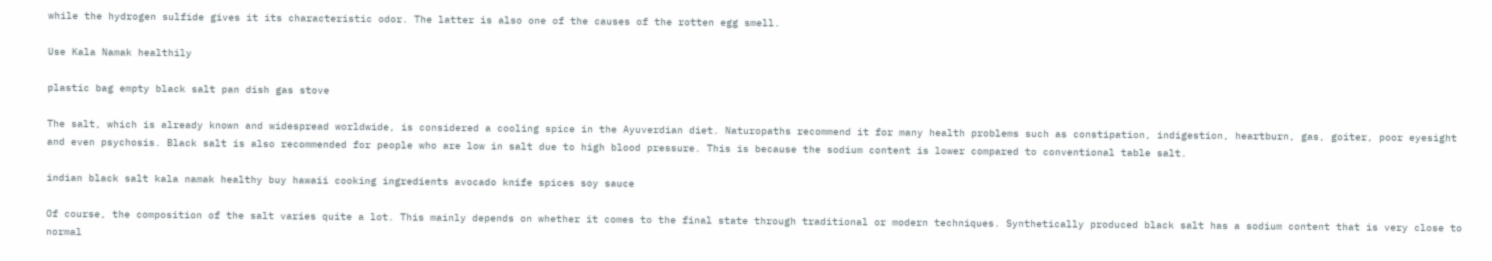while the hydrogen sulfide gives it its characteristic odor. The latter is also one of the causes of the rotten egg smell.

Use Kala Namak healthily

plastic bag empty black salt pan dish gas stove

The salt, which is already known and widespread worldwide, is considered a cooling spice in the Ayuverdian diet. Naturopaths recommend it for many health problems such as constipation, indigestion, heartburn, gas, goiter, poor eyesight and even psychosis. Black salt is also recommended for people who are low in salt due to high blood pressure. This is because the sodium content is lower compared to conventional table salt.

indian black salt kala namak healthy buy hawaii cooking ingredients avocado knife spices soy sauce

Of course, the composition of the salt varies quite a lot. This mainly depends on whether it comes to the final state through traditional or modern techniques. Synthetically produced black salt has a sodium content that is very close to normal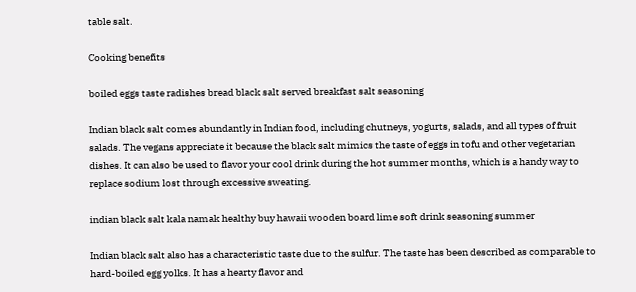table salt.

Cooking benefits

boiled eggs taste radishes bread black salt served breakfast salt seasoning

Indian black salt comes abundantly in Indian food, including chutneys, yogurts, salads, and all types of fruit salads. The vegans appreciate it because the black salt mimics the taste of eggs in tofu and other vegetarian dishes. It can also be used to flavor your cool drink during the hot summer months, which is a handy way to replace sodium lost through excessive sweating.

indian black salt kala namak healthy buy hawaii wooden board lime soft drink seasoning summer

Indian black salt also has a characteristic taste due to the sulfur. The taste has been described as comparable to hard-boiled egg yolks. It has a hearty flavor and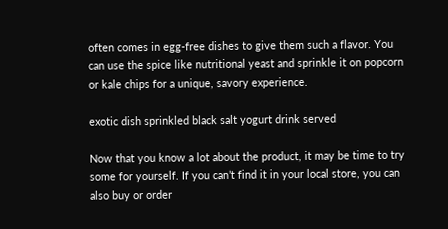often comes in egg-free dishes to give them such a flavor. You can use the spice like nutritional yeast and sprinkle it on popcorn or kale chips for a unique, savory experience.

exotic dish sprinkled black salt yogurt drink served

Now that you know a lot about the product, it may be time to try some for yourself. If you can’t find it in your local store, you can also buy or order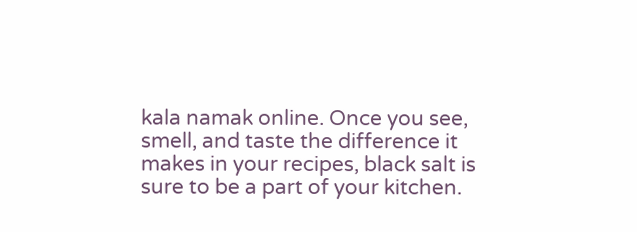kala namak online. Once you see, smell, and taste the difference it makes in your recipes, black salt is sure to be a part of your kitchen.